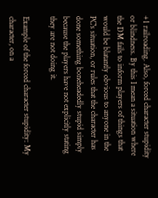+1 railroading. Also, forced character stupidity or blindness. By this I mean a situation where the DM fails to inform players of things that would be blatantly obvious to anyone in the PC's situation, or rules that the character has done something boneheadedly stupid simply because the players have not explicitly stating they are not doing it.

Example of the forced character stupidity: My character, on a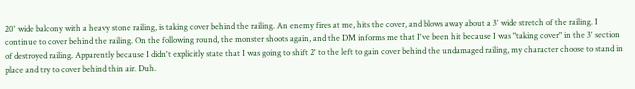20' wide balcony with a heavy stone railing, is taking cover behind the railing. An enemy fires at me, hits the cover, and blows away about a 3' wide stretch of the railing. I continue to cover behind the railing. On the following round, the monster shoots again, and the DM informs me that I've been hit because I was "taking cover" in the 3' section of destroyed railing. Apparently because I didn't explicitly state that I was going to shift 2' to the left to gain cover behind the undamaged railing, my character choose to stand in place and try to cover behind thin air. Duh.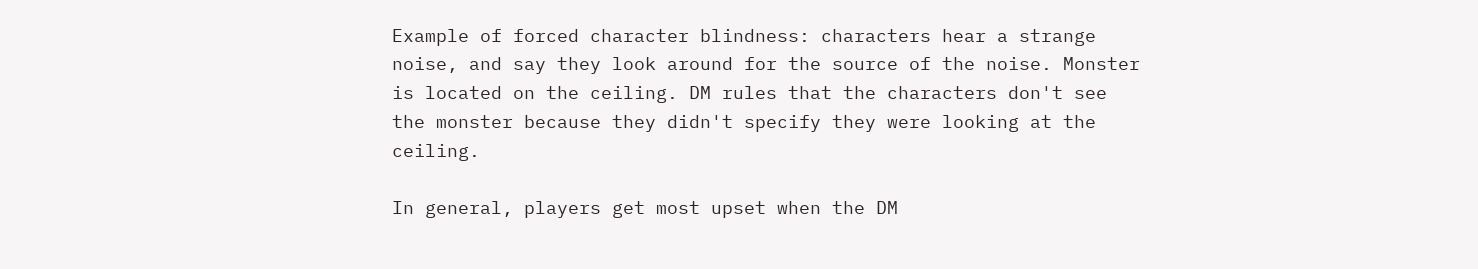Example of forced character blindness: characters hear a strange noise, and say they look around for the source of the noise. Monster is located on the ceiling. DM rules that the characters don't see the monster because they didn't specify they were looking at the ceiling.

In general, players get most upset when the DM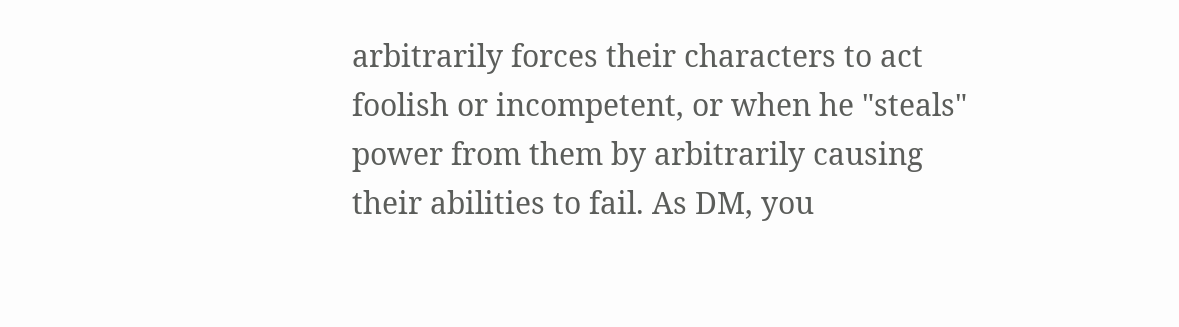arbitrarily forces their characters to act foolish or incompetent, or when he "steals" power from them by arbitrarily causing their abilities to fail. As DM, you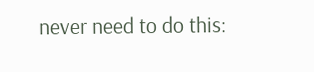never need to do this: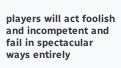players will act foolish and incompetent and fail in spectacular ways entirely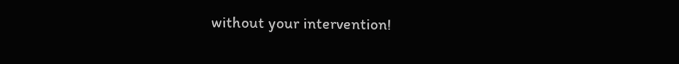without your intervention!